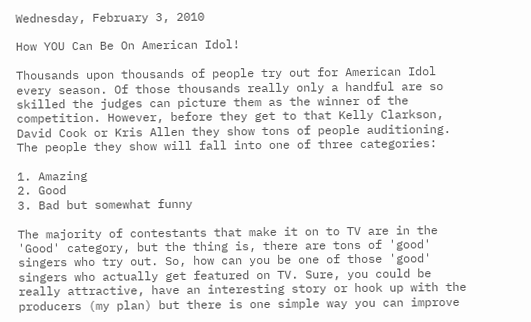Wednesday, February 3, 2010

How YOU Can Be On American Idol!

Thousands upon thousands of people try out for American Idol every season. Of those thousands really only a handful are so skilled the judges can picture them as the winner of the competition. However, before they get to that Kelly Clarkson, David Cook or Kris Allen they show tons of people auditioning. The people they show will fall into one of three categories:

1. Amazing
2. Good
3. Bad but somewhat funny

The majority of contestants that make it on to TV are in the 'Good' category, but the thing is, there are tons of 'good' singers who try out. So, how can you be one of those 'good' singers who actually get featured on TV. Sure, you could be really attractive, have an interesting story or hook up with the producers (my plan) but there is one simple way you can improve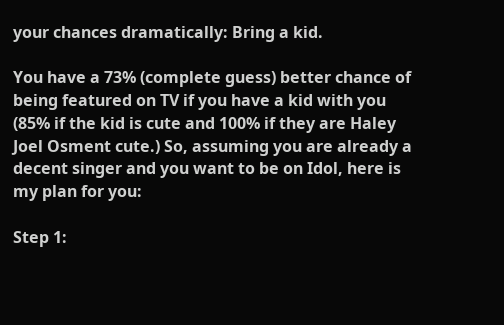your chances dramatically: Bring a kid.

You have a 73% (complete guess) better chance of being featured on TV if you have a kid with you (85% if the kid is cute and 100% if they are Haley Joel Osment cute.) So, assuming you are already a decent singer and you want to be on Idol, here is my plan for you:

Step 1: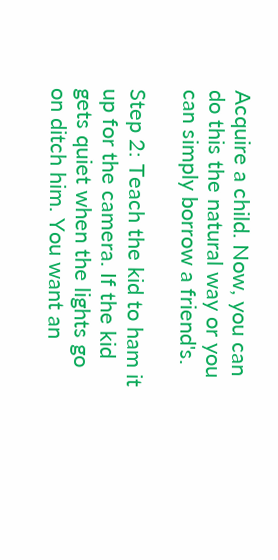Acquire a child. Now, you can do this the natural way or you can simply borrow a friend's.

Step 2: Teach the kid to ham it up for the camera. If the kid gets quiet when the lights go on ditch him. You want an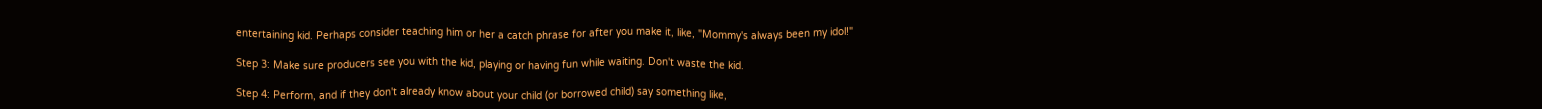entertaining kid. Perhaps consider teaching him or her a catch phrase for after you make it, like, "Mommy's always been my idol!"

Step 3: Make sure producers see you with the kid, playing or having fun while waiting. Don't waste the kid.

Step 4: Perform, and if they don't already know about your child (or borrowed child) say something like,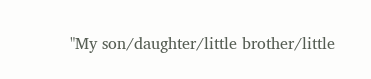"My son/daughter/little brother/little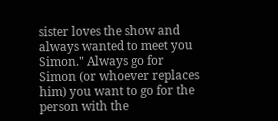sister loves the show and always wanted to meet you Simon." Always go for Simon (or whoever replaces him) you want to go for the person with the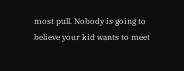most pull. Nobody is going to believe your kid wants to meet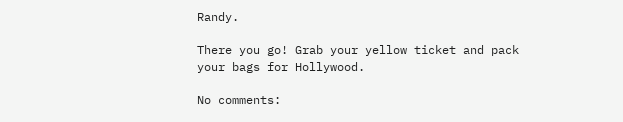Randy.

There you go! Grab your yellow ticket and pack your bags for Hollywood.

No comments: